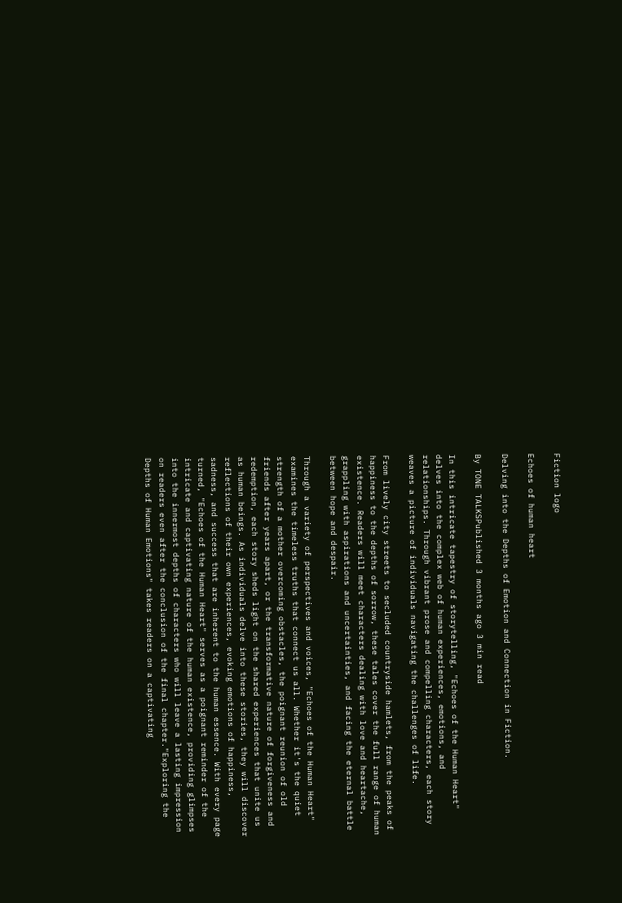Fiction logo

Echoes of human heart

Delving into the Depths of Emotion and Connection in Fiction.

By TONE TALKSPublished 3 months ago 3 min read

In this intricate tapestry of storytelling, "Echoes of the Human Heart" delves into the complex web of human experiences, emotions, and relationships. Through vibrant prose and compelling characters, each story weaves a picture of individuals navigating the challenges of life.

From lively city streets to secluded countryside hamlets, from the peaks of happiness to the depths of sorrow, these tales cover the full range of human existence. Readers will meet characters dealing with love and heartache, grappling with aspirations and uncertainties, and facing the eternal battle between hope and despair.

Through a variety of perspectives and voices, "Echoes of the Human Heart" examines the timeless truths that connect us all. Whether it's the quiet strength of a mother overcoming obstacles, the poignant reunion of old friends after years apart, or the transformative nature of forgiveness and redemption, each story sheds light on the shared experiences that unite us as human beings. As individuals delve into these stories, they will discover reflections of their own experiences, evoking emotions of happiness, sadness, and success that are inherent to the human essence. With every page turned, "Echoes of the Human Heart" serves as a poignant reminder of the intricate and captivating nature of the human existence, providing glimpses into the innermost depths of characters who will leave a lasting impression on readers even after the conclusion of the final chapter."Exploring the Depths of Human Emotions" takes readers on a captivating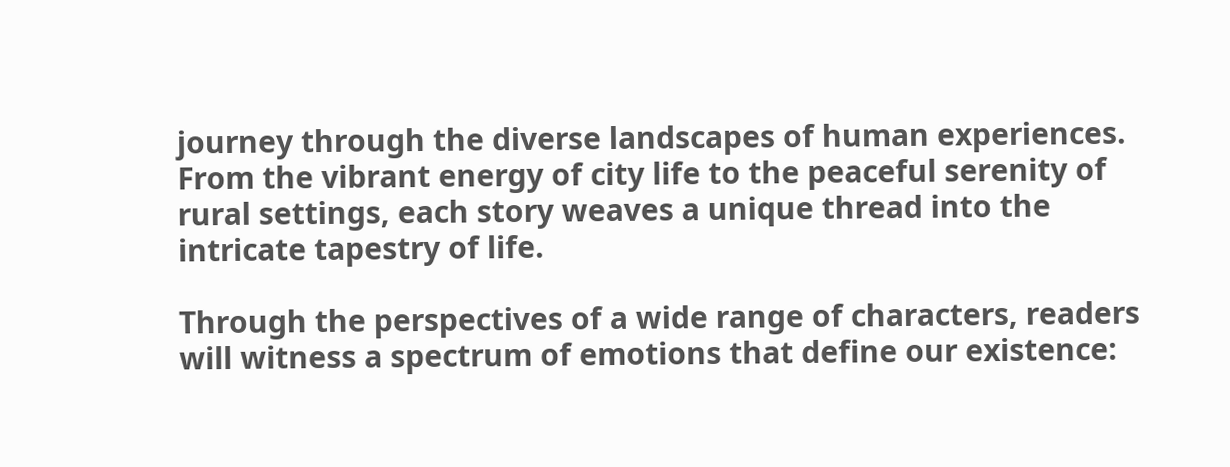journey through the diverse landscapes of human experiences. From the vibrant energy of city life to the peaceful serenity of rural settings, each story weaves a unique thread into the intricate tapestry of life.

Through the perspectives of a wide range of characters, readers will witness a spectrum of emotions that define our existence: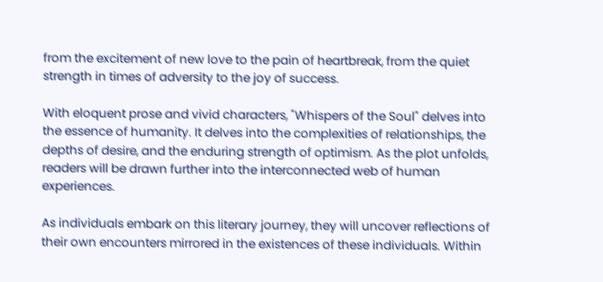from the excitement of new love to the pain of heartbreak, from the quiet strength in times of adversity to the joy of success.

With eloquent prose and vivid characters, "Whispers of the Soul" delves into the essence of humanity. It delves into the complexities of relationships, the depths of desire, and the enduring strength of optimism. As the plot unfolds, readers will be drawn further into the interconnected web of human experiences.

As individuals embark on this literary journey, they will uncover reflections of their own encounters mirrored in the existences of these individuals. Within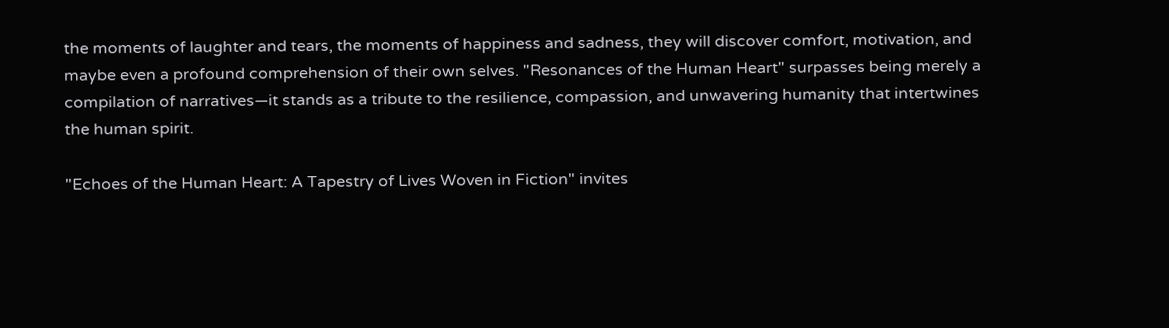the moments of laughter and tears, the moments of happiness and sadness, they will discover comfort, motivation, and maybe even a profound comprehension of their own selves. "Resonances of the Human Heart" surpasses being merely a compilation of narratives—it stands as a tribute to the resilience, compassion, and unwavering humanity that intertwines the human spirit.

"Echoes of the Human Heart: A Tapestry of Lives Woven in Fiction" invites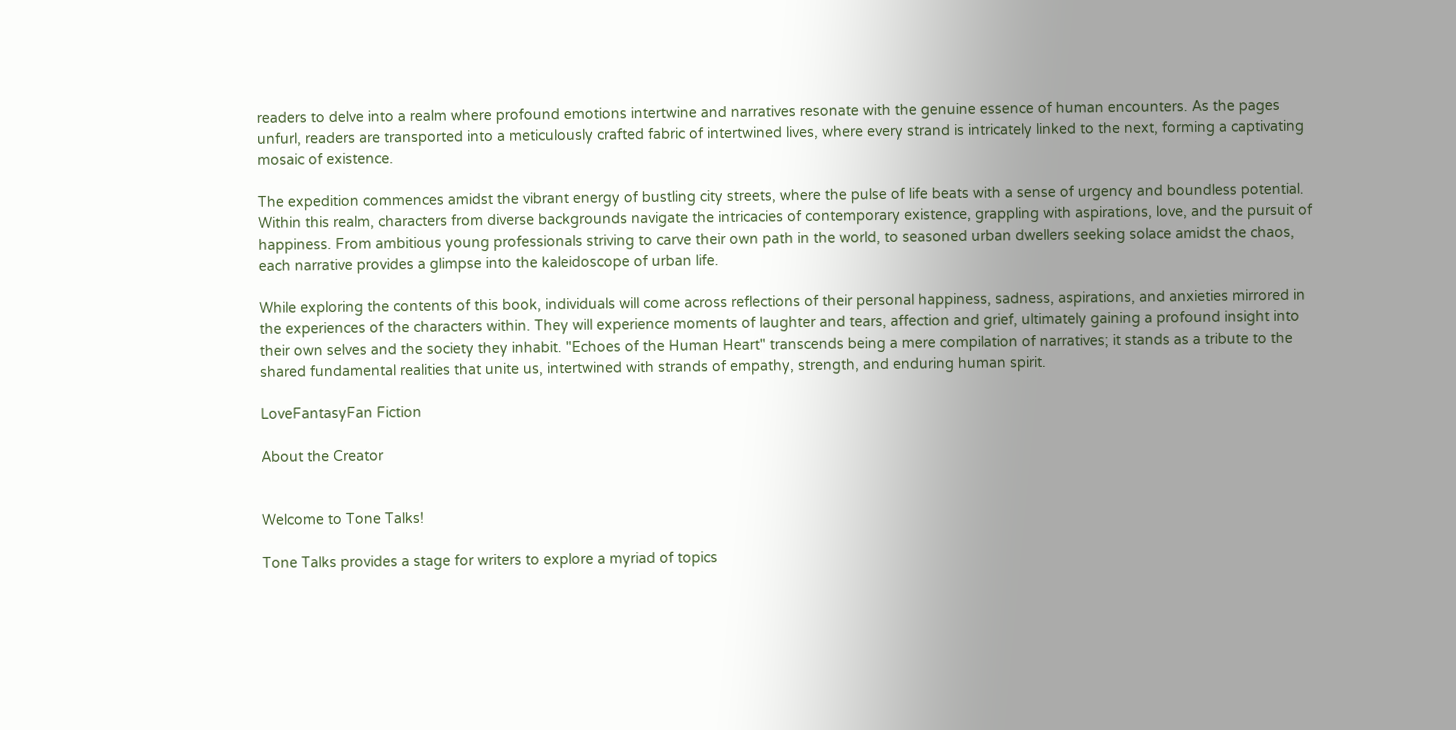readers to delve into a realm where profound emotions intertwine and narratives resonate with the genuine essence of human encounters. As the pages unfurl, readers are transported into a meticulously crafted fabric of intertwined lives, where every strand is intricately linked to the next, forming a captivating mosaic of existence.

The expedition commences amidst the vibrant energy of bustling city streets, where the pulse of life beats with a sense of urgency and boundless potential. Within this realm, characters from diverse backgrounds navigate the intricacies of contemporary existence, grappling with aspirations, love, and the pursuit of happiness. From ambitious young professionals striving to carve their own path in the world, to seasoned urban dwellers seeking solace amidst the chaos, each narrative provides a glimpse into the kaleidoscope of urban life.

While exploring the contents of this book, individuals will come across reflections of their personal happiness, sadness, aspirations, and anxieties mirrored in the experiences of the characters within. They will experience moments of laughter and tears, affection and grief, ultimately gaining a profound insight into their own selves and the society they inhabit. "Echoes of the Human Heart" transcends being a mere compilation of narratives; it stands as a tribute to the shared fundamental realities that unite us, intertwined with strands of empathy, strength, and enduring human spirit.

LoveFantasyFan Fiction

About the Creator


Welcome to Tone Talks!

Tone Talks provides a stage for writers to explore a myriad of topics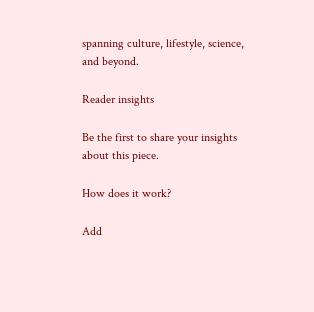spanning culture, lifestyle, science, and beyond.

Reader insights

Be the first to share your insights about this piece.

How does it work?

Add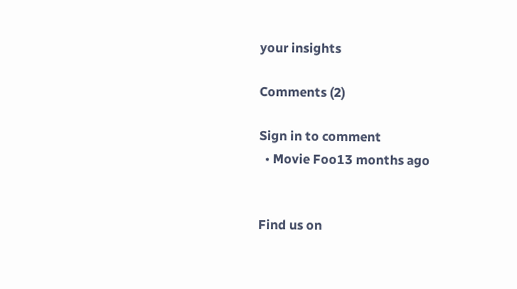your insights

Comments (2)

Sign in to comment
  • Movie Foo13 months ago


Find us on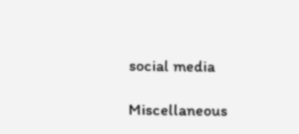social media

Miscellaneous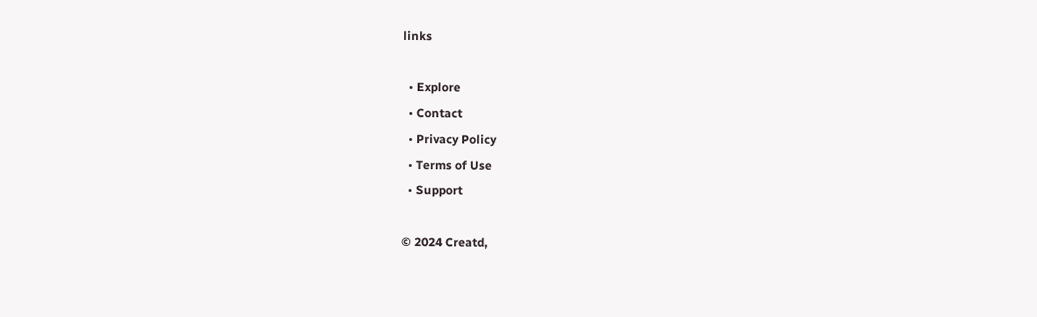links

  • Explore
  • Contact
  • Privacy Policy
  • Terms of Use
  • Support

© 2024 Creatd,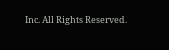Inc. All Rights Reserved.